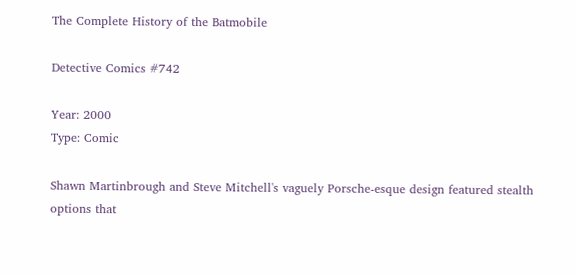The Complete History of the Batmobile

Detective Comics #742

Year: 2000
Type: Comic

Shawn Martinbrough and Steve Mitchell's vaguely Porsche-esque design featured stealth options that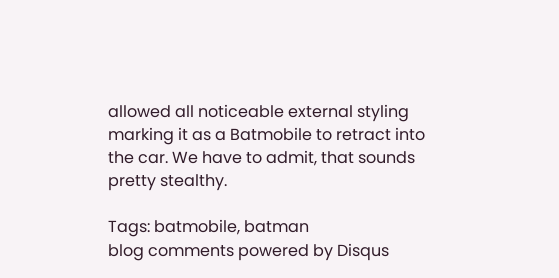allowed all noticeable external styling marking it as a Batmobile to retract into the car. We have to admit, that sounds pretty stealthy.

Tags: batmobile, batman
blog comments powered by Disqus